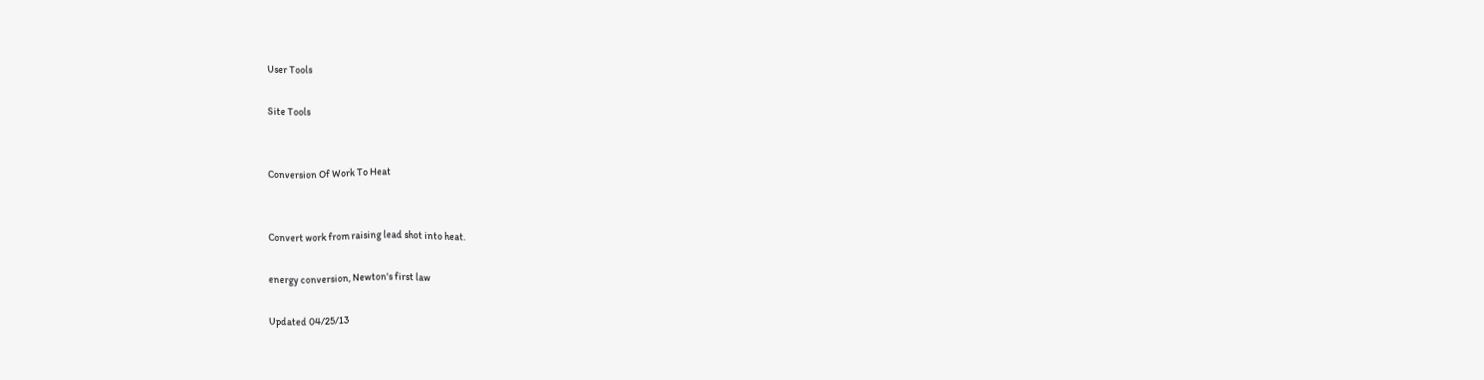User Tools

Site Tools


Conversion Of Work To Heat


Convert work from raising lead shot into heat.

energy conversion, Newton's first law

Updated 04/25/13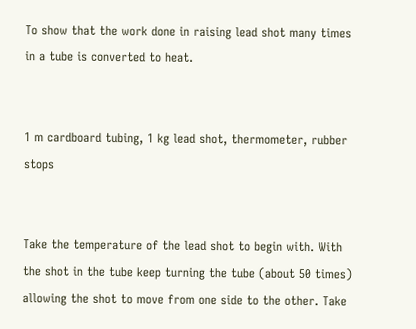To show that the work done in raising lead shot many times in a tube is converted to heat.


1 m cardboard tubing, 1 kg lead shot, thermometer, rubber stops


Take the temperature of the lead shot to begin with. With the shot in the tube keep turning the tube (about 50 times) allowing the shot to move from one side to the other. Take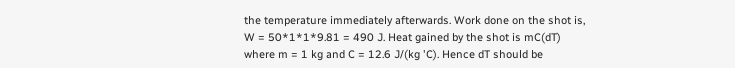the temperature immediately afterwards. Work done on the shot is, W = 50*1*1*9.81 = 490 J. Heat gained by the shot is mC(dT) where m = 1 kg and C = 12.6 J/(kg 'C). Hence dT should be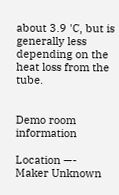about 3.9 'C, but is generally less depending on the heat loss from the tube.


Demo room information

Location —-
Maker Unknown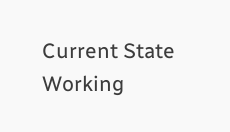Current State Working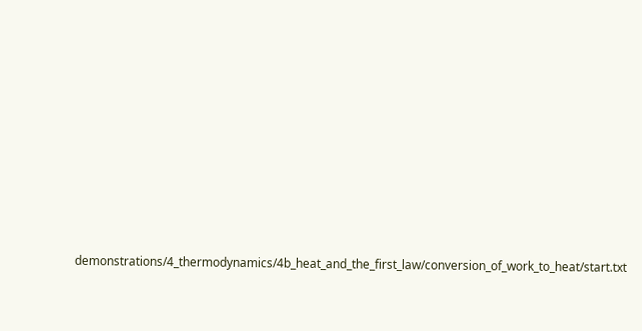demonstrations/4_thermodynamics/4b_heat_and_the_first_law/conversion_of_work_to_heat/start.txt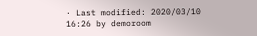· Last modified: 2020/03/10 16:26 by demoroom